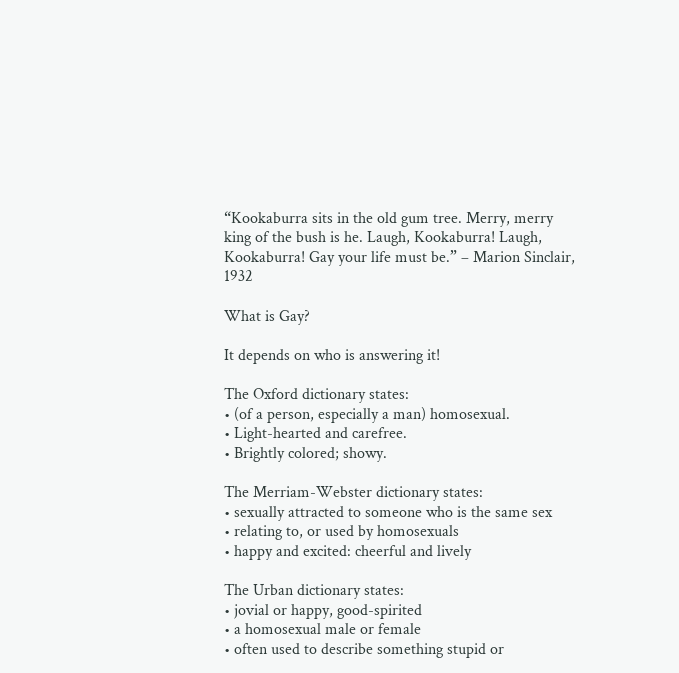“Kookaburra sits in the old gum tree. Merry, merry king of the bush is he. Laugh, Kookaburra! Laugh, Kookaburra! Gay your life must be.” – Marion Sinclair, 1932

What is Gay?

It depends on who is answering it!

The Oxford dictionary states:
• (of a person, especially a man) homosexual.
• Light-hearted and carefree.
• Brightly colored; showy.

The Merriam-Webster dictionary states:
• sexually attracted to someone who is the same sex
• relating to, or used by homosexuals
• happy and excited: cheerful and lively

The Urban dictionary states:
• jovial or happy, good-spirited
• a homosexual male or female
• often used to describe something stupid or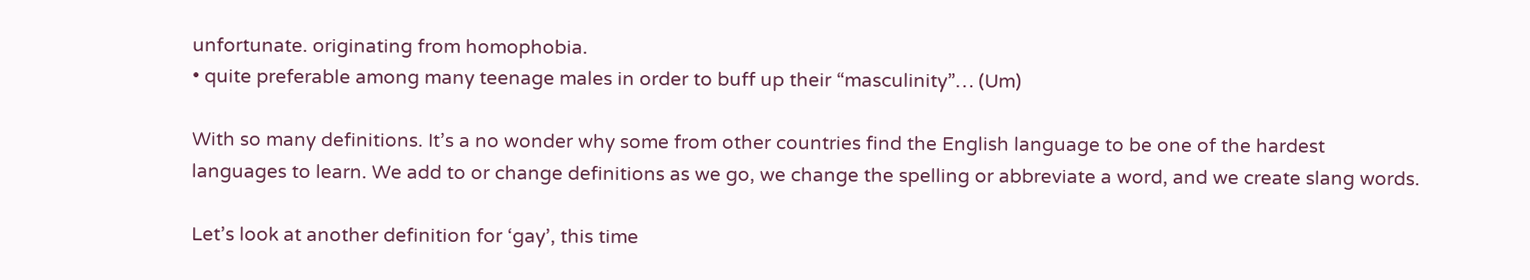unfortunate. originating from homophobia.
• quite preferable among many teenage males in order to buff up their “masculinity”… (Um)

With so many definitions. It’s a no wonder why some from other countries find the English language to be one of the hardest languages to learn. We add to or change definitions as we go, we change the spelling or abbreviate a word, and we create slang words.

Let’s look at another definition for ‘gay’, this time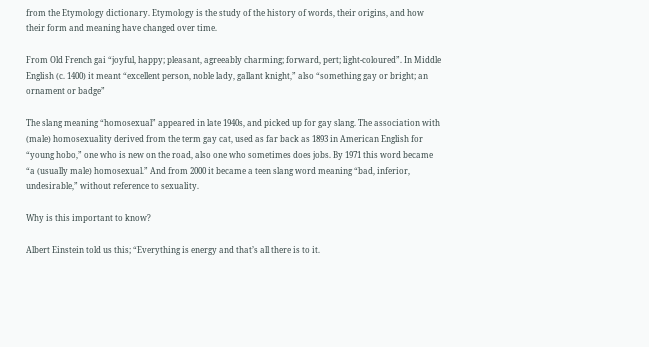from the Etymology dictionary. Etymology is the study of the history of words, their origins, and how their form and meaning have changed over time.

From Old French gai “joyful, happy; pleasant, agreeably charming; forward, pert; light-coloured”. In Middle English (c. 1400) it meant “excellent person, noble lady, gallant knight,” also “something gay or bright; an ornament or badge”

The slang meaning “homosexual” appeared in late 1940s, and picked up for gay slang. The association with (male) homosexuality derived from the term gay cat, used as far back as 1893 in American English for “young hobo,” one who is new on the road, also one who sometimes does jobs. By 1971 this word became “a (usually male) homosexual.” And from 2000 it became a teen slang word meaning “bad, inferior, undesirable,” without reference to sexuality.

Why is this important to know?

Albert Einstein told us this; “Everything is energy and that’s all there is to it.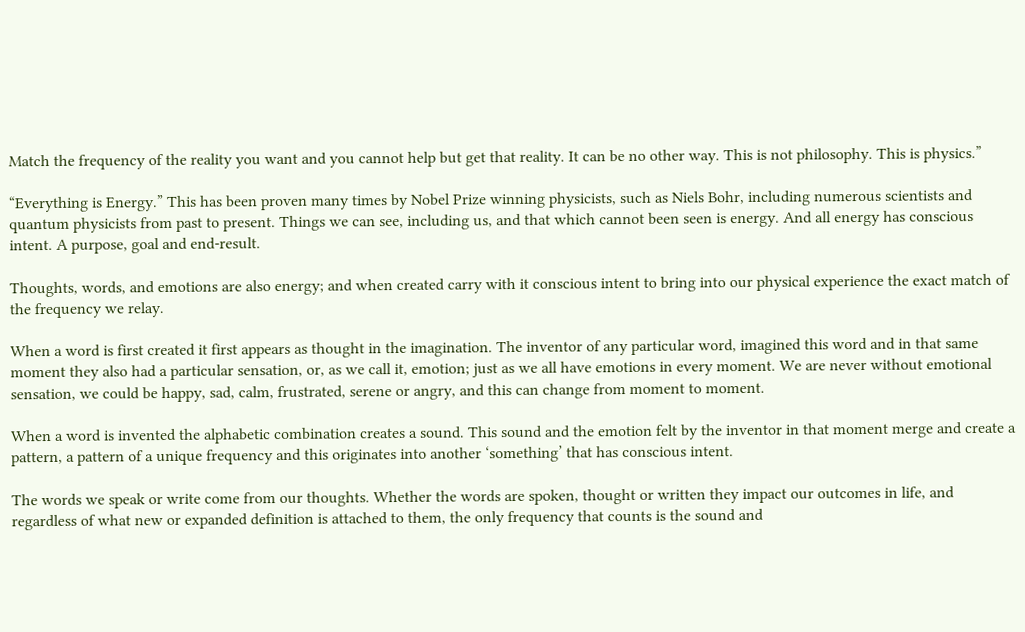Match the frequency of the reality you want and you cannot help but get that reality. It can be no other way. This is not philosophy. This is physics.”

“Everything is Energy.” This has been proven many times by Nobel Prize winning physicists, such as Niels Bohr, including numerous scientists and quantum physicists from past to present. Things we can see, including us, and that which cannot been seen is energy. And all energy has conscious intent. A purpose, goal and end-result.

Thoughts, words, and emotions are also energy; and when created carry with it conscious intent to bring into our physical experience the exact match of the frequency we relay.

When a word is first created it first appears as thought in the imagination. The inventor of any particular word, imagined this word and in that same moment they also had a particular sensation, or, as we call it, emotion; just as we all have emotions in every moment. We are never without emotional sensation, we could be happy, sad, calm, frustrated, serene or angry, and this can change from moment to moment.

When a word is invented the alphabetic combination creates a sound. This sound and the emotion felt by the inventor in that moment merge and create a pattern, a pattern of a unique frequency and this originates into another ‘something’ that has conscious intent.

The words we speak or write come from our thoughts. Whether the words are spoken, thought or written they impact our outcomes in life, and regardless of what new or expanded definition is attached to them, the only frequency that counts is the sound and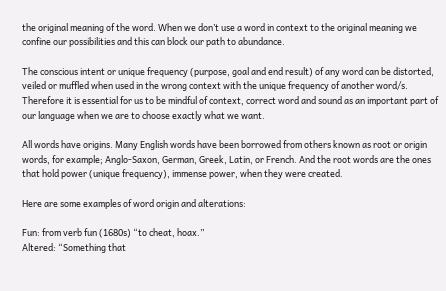the original meaning of the word. When we don’t use a word in context to the original meaning we confine our possibilities and this can block our path to abundance.

The conscious intent or unique frequency (purpose, goal and end result) of any word can be distorted, veiled or muffled when used in the wrong context with the unique frequency of another word/s. Therefore it is essential for us to be mindful of context, correct word and sound as an important part of our language when we are to choose exactly what we want.

All words have origins. Many English words have been borrowed from others known as root or origin words, for example; Anglo-Saxon, German, Greek, Latin, or French. And the root words are the ones that hold power (unique frequency), immense power, when they were created.

Here are some examples of word origin and alterations:

Fun: from verb fun (1680s) “to cheat, hoax.”
Altered: “Something that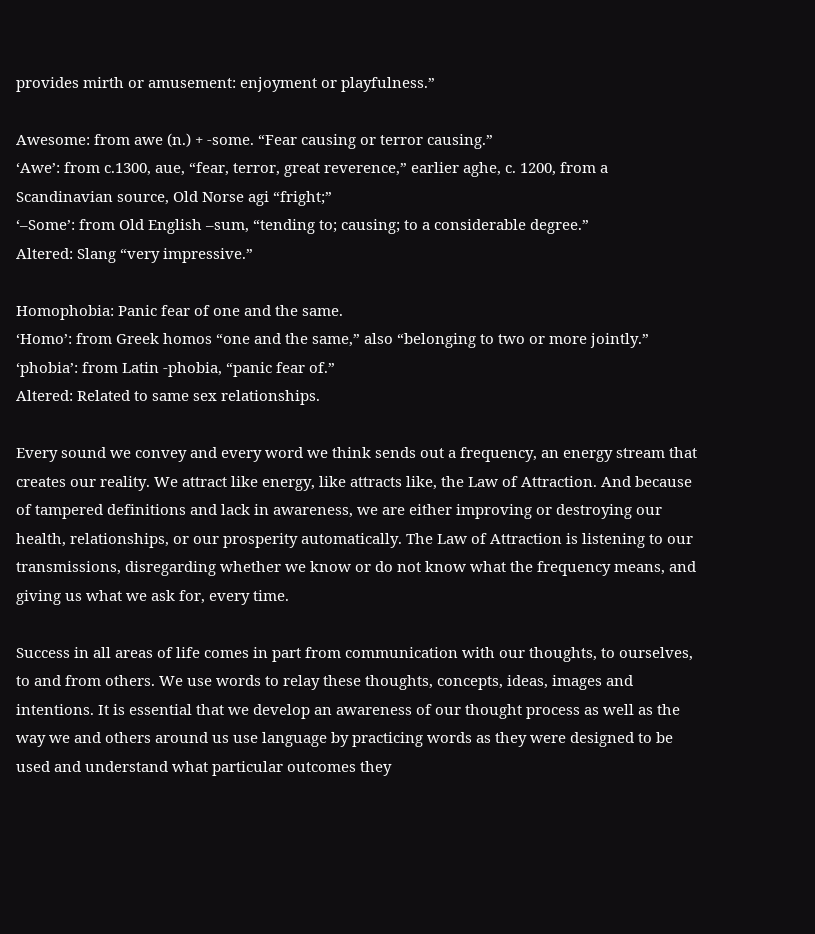provides mirth or amusement: enjoyment or playfulness.”

Awesome: from awe (n.) + -some. “Fear causing or terror causing.”
‘Awe’: from c.1300, aue, “fear, terror, great reverence,” earlier aghe, c. 1200, from a Scandinavian source, Old Norse agi “fright;”
‘–Some’: from Old English –sum, “tending to; causing; to a considerable degree.”
Altered: Slang “very impressive.”

Homophobia: Panic fear of one and the same.
‘Homo’: from Greek homos “one and the same,” also “belonging to two or more jointly.”
‘phobia’: from Latin -phobia, “panic fear of.”
Altered: Related to same sex relationships.

Every sound we convey and every word we think sends out a frequency, an energy stream that creates our reality. We attract like energy, like attracts like, the Law of Attraction. And because of tampered definitions and lack in awareness, we are either improving or destroying our health, relationships, or our prosperity automatically. The Law of Attraction is listening to our transmissions, disregarding whether we know or do not know what the frequency means, and giving us what we ask for, every time.

Success in all areas of life comes in part from communication with our thoughts, to ourselves, to and from others. We use words to relay these thoughts, concepts, ideas, images and intentions. It is essential that we develop an awareness of our thought process as well as the way we and others around us use language by practicing words as they were designed to be used and understand what particular outcomes they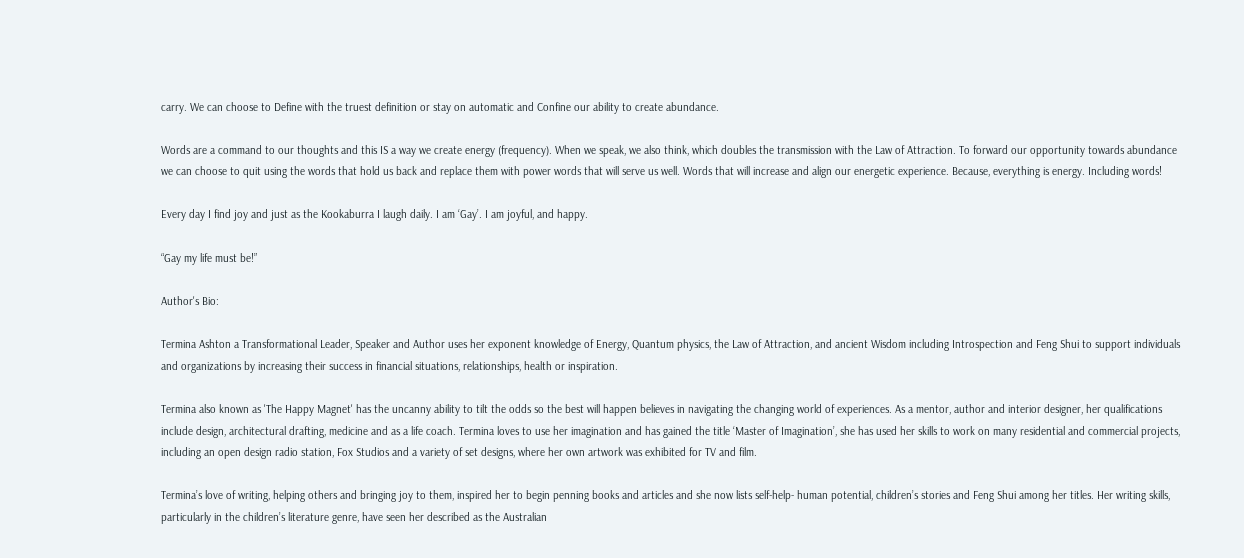carry. We can choose to Define with the truest definition or stay on automatic and Confine our ability to create abundance.

Words are a command to our thoughts and this IS a way we create energy (frequency). When we speak, we also think, which doubles the transmission with the Law of Attraction. To forward our opportunity towards abundance we can choose to quit using the words that hold us back and replace them with power words that will serve us well. Words that will increase and align our energetic experience. Because, everything is energy. Including words!

Every day I find joy and just as the Kookaburra I laugh daily. I am ‘Gay’. I am joyful, and happy.

“Gay my life must be!”

Author's Bio:

Termina Ashton a Transformational Leader, Speaker and Author uses her exponent knowledge of Energy, Quantum physics, the Law of Attraction, and ancient Wisdom including Introspection and Feng Shui to support individuals and organizations by increasing their success in financial situations, relationships, health or inspiration.

Termina also known as 'The Happy Magnet' has the uncanny ability to tilt the odds so the best will happen believes in navigating the changing world of experiences. As a mentor, author and interior designer, her qualifications include design, architectural drafting, medicine and as a life coach. Termina loves to use her imagination and has gained the title ‘Master of Imagination’, she has used her skills to work on many residential and commercial projects, including an open design radio station, Fox Studios and a variety of set designs, where her own artwork was exhibited for TV and film.

Termina’s love of writing, helping others and bringing joy to them, inspired her to begin penning books and articles and she now lists self-help- human potential, children’s stories and Feng Shui among her titles. Her writing skills, particularly in the children’s literature genre, have seen her described as the Australian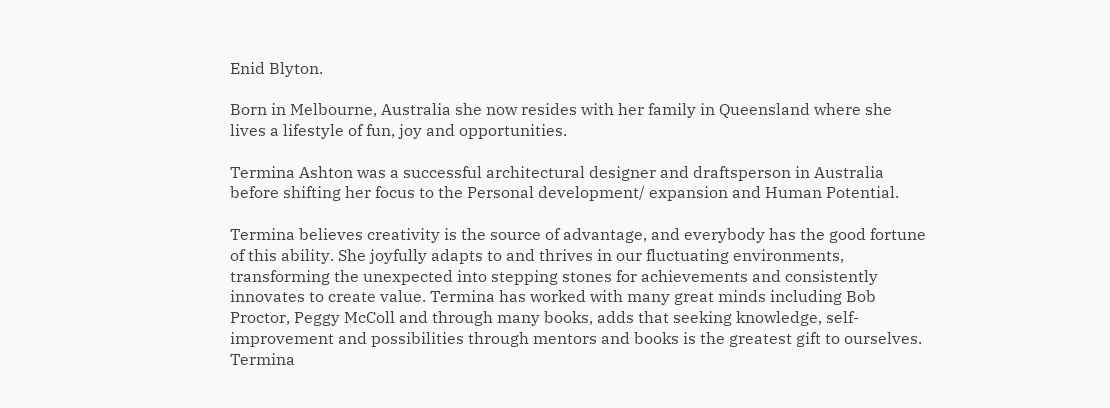Enid Blyton.

Born in Melbourne, Australia she now resides with her family in Queensland where she lives a lifestyle of fun, joy and opportunities.

Termina Ashton was a successful architectural designer and draftsperson in Australia before shifting her focus to the Personal development/ expansion and Human Potential.

Termina believes creativity is the source of advantage, and everybody has the good fortune of this ability. She joyfully adapts to and thrives in our fluctuating environments, transforming the unexpected into stepping stones for achievements and consistently innovates to create value. Termina has worked with many great minds including Bob Proctor, Peggy McColl and through many books, adds that seeking knowledge, self-improvement and possibilities through mentors and books is the greatest gift to ourselves. Termina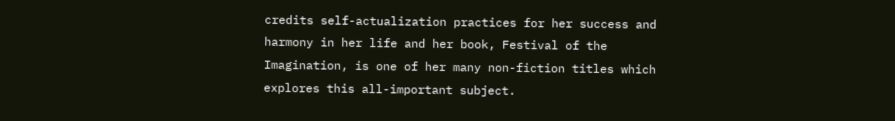credits self-actualization practices for her success and harmony in her life and her book, Festival of the Imagination, is one of her many non-fiction titles which explores this all-important subject.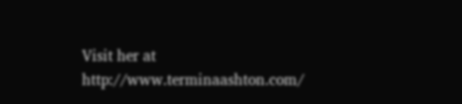Visit her at http://www.terminaashton.com/